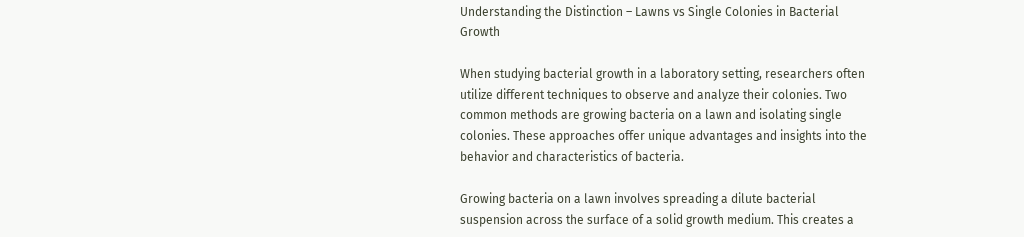Understanding the Distinction – Lawns vs Single Colonies in Bacterial Growth

When studying bacterial growth in a laboratory setting, researchers often utilize different techniques to observe and analyze their colonies. Two common methods are growing bacteria on a lawn and isolating single colonies. These approaches offer unique advantages and insights into the behavior and characteristics of bacteria.

Growing bacteria on a lawn involves spreading a dilute bacterial suspension across the surface of a solid growth medium. This creates a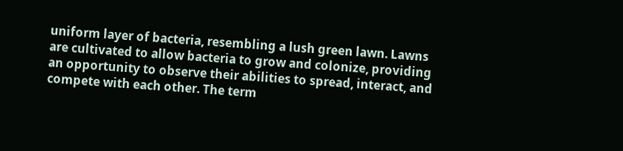uniform layer of bacteria, resembling a lush green lawn. Lawns are cultivated to allow bacteria to grow and colonize, providing an opportunity to observe their abilities to spread, interact, and compete with each other. The term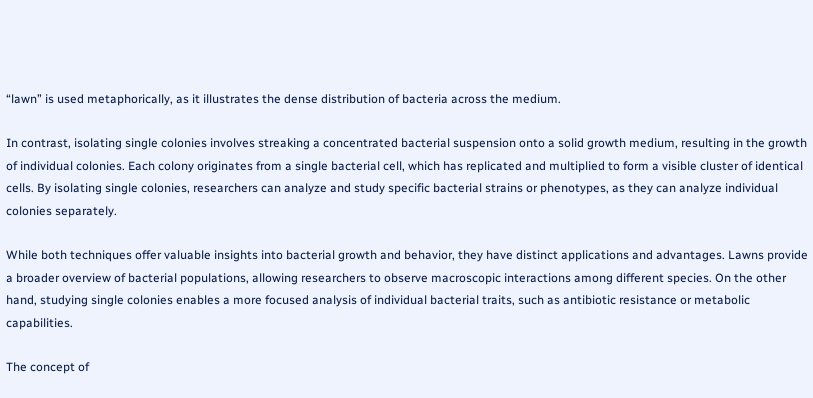“lawn” is used metaphorically, as it illustrates the dense distribution of bacteria across the medium.

In contrast, isolating single colonies involves streaking a concentrated bacterial suspension onto a solid growth medium, resulting in the growth of individual colonies. Each colony originates from a single bacterial cell, which has replicated and multiplied to form a visible cluster of identical cells. By isolating single colonies, researchers can analyze and study specific bacterial strains or phenotypes, as they can analyze individual colonies separately.

While both techniques offer valuable insights into bacterial growth and behavior, they have distinct applications and advantages. Lawns provide a broader overview of bacterial populations, allowing researchers to observe macroscopic interactions among different species. On the other hand, studying single colonies enables a more focused analysis of individual bacterial traits, such as antibiotic resistance or metabolic capabilities.

The concept of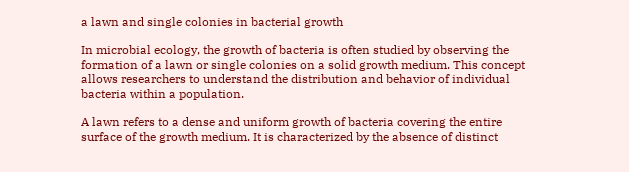a lawn and single colonies in bacterial growth

In microbial ecology, the growth of bacteria is often studied by observing the formation of a lawn or single colonies on a solid growth medium. This concept allows researchers to understand the distribution and behavior of individual bacteria within a population.

A lawn refers to a dense and uniform growth of bacteria covering the entire surface of the growth medium. It is characterized by the absence of distinct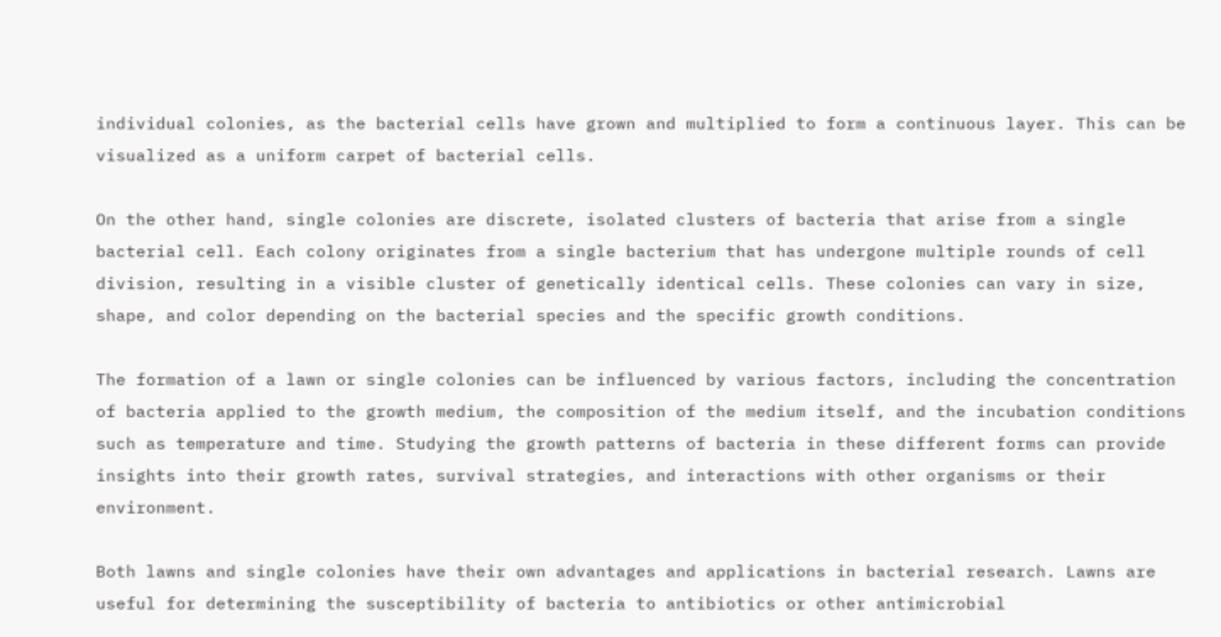individual colonies, as the bacterial cells have grown and multiplied to form a continuous layer. This can be visualized as a uniform carpet of bacterial cells.

On the other hand, single colonies are discrete, isolated clusters of bacteria that arise from a single bacterial cell. Each colony originates from a single bacterium that has undergone multiple rounds of cell division, resulting in a visible cluster of genetically identical cells. These colonies can vary in size, shape, and color depending on the bacterial species and the specific growth conditions.

The formation of a lawn or single colonies can be influenced by various factors, including the concentration of bacteria applied to the growth medium, the composition of the medium itself, and the incubation conditions such as temperature and time. Studying the growth patterns of bacteria in these different forms can provide insights into their growth rates, survival strategies, and interactions with other organisms or their environment.

Both lawns and single colonies have their own advantages and applications in bacterial research. Lawns are useful for determining the susceptibility of bacteria to antibiotics or other antimicrobial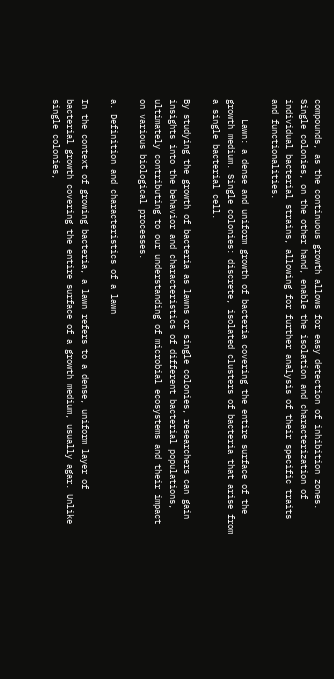compounds, as the continuous growth allows for easy detection of inhibition zones. Single colonies, on the other hand, enable the isolation and characterization of individual bacterial strains, allowing for further analysis of their specific traits and functionalities.

    Lawn: a dense and uniform growth of bacteria covering the entire surface of the growth medium. Single colonies: discrete, isolated clusters of bacteria that arise from a single bacterial cell.

By studying the growth of bacteria as lawns or single colonies, researchers can gain insights into the behavior and characteristics of different bacterial populations, ultimately contributing to our understanding of microbial ecosystems and their impact on various biological processes.

a. Definition and characteristics of a lawn

In the context of growing bacteria, a lawn refers to a dense, uniform layer of bacterial growth covering the entire surface of a growth medium, usually agar. Unlike single colonies,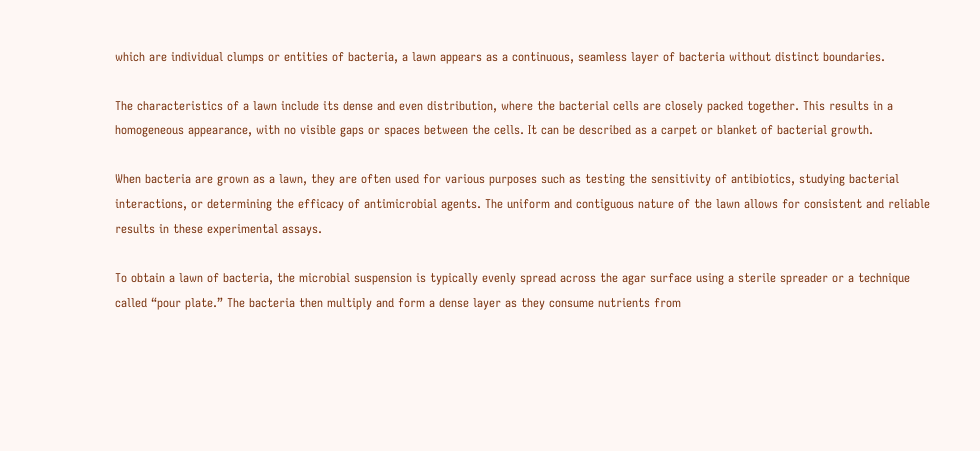which are individual clumps or entities of bacteria, a lawn appears as a continuous, seamless layer of bacteria without distinct boundaries.

The characteristics of a lawn include its dense and even distribution, where the bacterial cells are closely packed together. This results in a homogeneous appearance, with no visible gaps or spaces between the cells. It can be described as a carpet or blanket of bacterial growth.

When bacteria are grown as a lawn, they are often used for various purposes such as testing the sensitivity of antibiotics, studying bacterial interactions, or determining the efficacy of antimicrobial agents. The uniform and contiguous nature of the lawn allows for consistent and reliable results in these experimental assays.

To obtain a lawn of bacteria, the microbial suspension is typically evenly spread across the agar surface using a sterile spreader or a technique called “pour plate.” The bacteria then multiply and form a dense layer as they consume nutrients from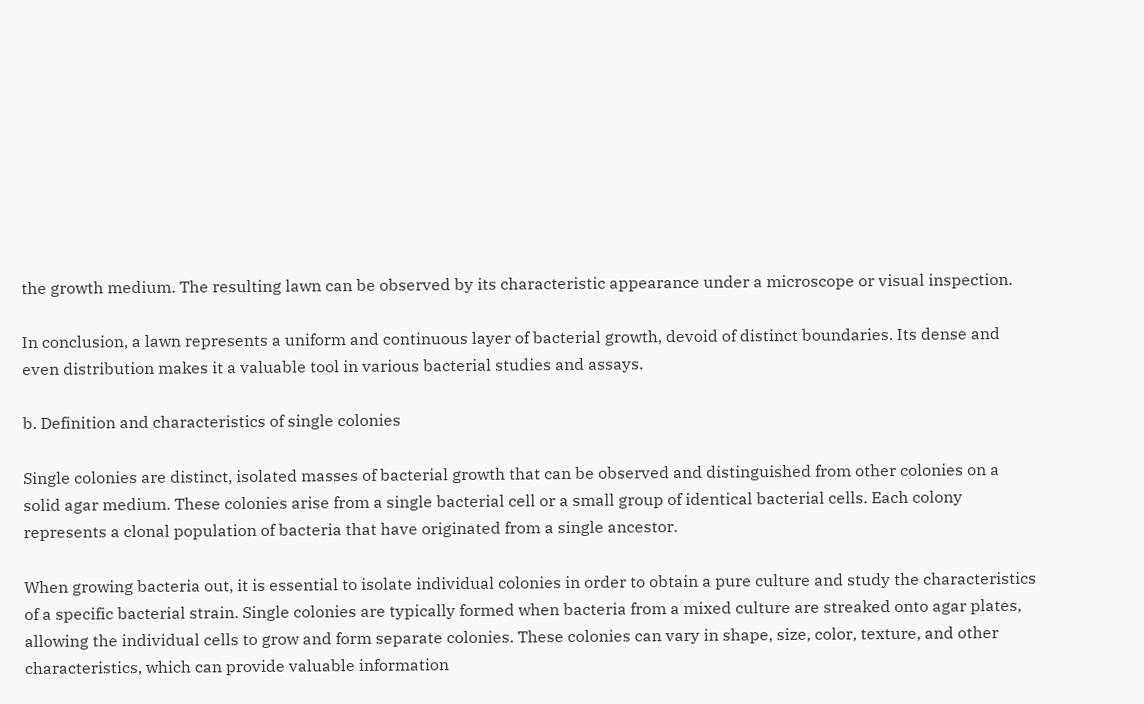the growth medium. The resulting lawn can be observed by its characteristic appearance under a microscope or visual inspection.

In conclusion, a lawn represents a uniform and continuous layer of bacterial growth, devoid of distinct boundaries. Its dense and even distribution makes it a valuable tool in various bacterial studies and assays.

b. Definition and characteristics of single colonies

Single colonies are distinct, isolated masses of bacterial growth that can be observed and distinguished from other colonies on a solid agar medium. These colonies arise from a single bacterial cell or a small group of identical bacterial cells. Each colony represents a clonal population of bacteria that have originated from a single ancestor.

When growing bacteria out, it is essential to isolate individual colonies in order to obtain a pure culture and study the characteristics of a specific bacterial strain. Single colonies are typically formed when bacteria from a mixed culture are streaked onto agar plates, allowing the individual cells to grow and form separate colonies. These colonies can vary in shape, size, color, texture, and other characteristics, which can provide valuable information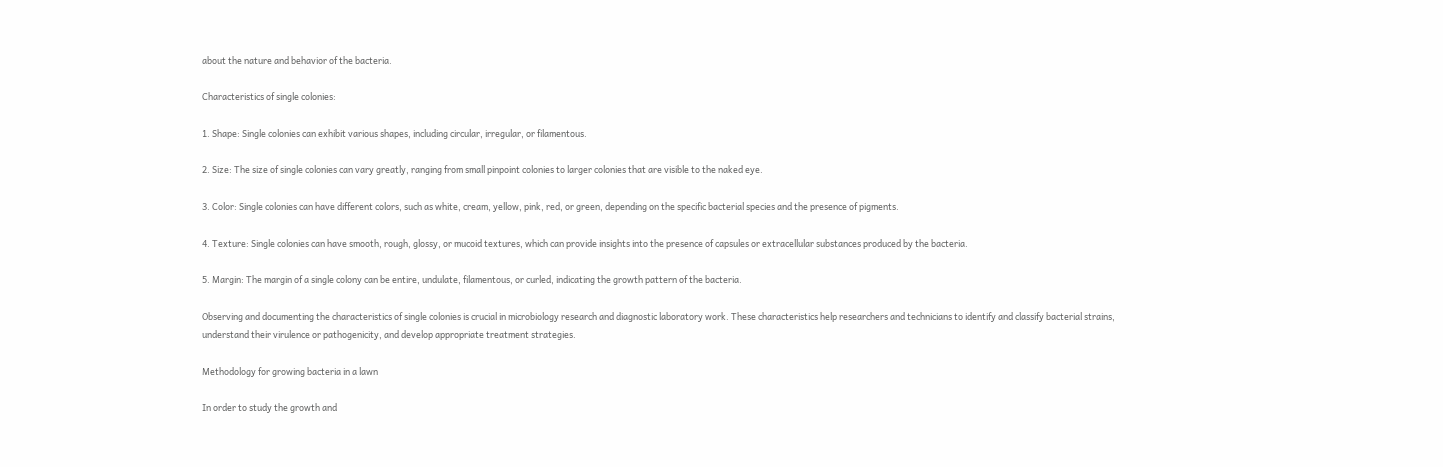about the nature and behavior of the bacteria.

Characteristics of single colonies:

1. Shape: Single colonies can exhibit various shapes, including circular, irregular, or filamentous.

2. Size: The size of single colonies can vary greatly, ranging from small pinpoint colonies to larger colonies that are visible to the naked eye.

3. Color: Single colonies can have different colors, such as white, cream, yellow, pink, red, or green, depending on the specific bacterial species and the presence of pigments.

4. Texture: Single colonies can have smooth, rough, glossy, or mucoid textures, which can provide insights into the presence of capsules or extracellular substances produced by the bacteria.

5. Margin: The margin of a single colony can be entire, undulate, filamentous, or curled, indicating the growth pattern of the bacteria.

Observing and documenting the characteristics of single colonies is crucial in microbiology research and diagnostic laboratory work. These characteristics help researchers and technicians to identify and classify bacterial strains, understand their virulence or pathogenicity, and develop appropriate treatment strategies.

Methodology for growing bacteria in a lawn

In order to study the growth and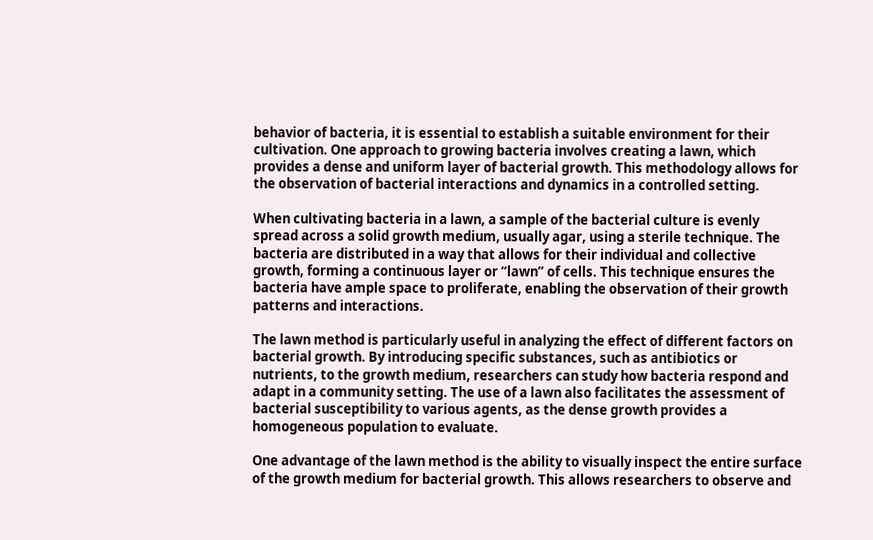behavior of bacteria, it is essential to establish a suitable environment for their cultivation. One approach to growing bacteria involves creating a lawn, which provides a dense and uniform layer of bacterial growth. This methodology allows for the observation of bacterial interactions and dynamics in a controlled setting.

When cultivating bacteria in a lawn, a sample of the bacterial culture is evenly spread across a solid growth medium, usually agar, using a sterile technique. The bacteria are distributed in a way that allows for their individual and collective growth, forming a continuous layer or “lawn” of cells. This technique ensures the bacteria have ample space to proliferate, enabling the observation of their growth patterns and interactions.

The lawn method is particularly useful in analyzing the effect of different factors on bacterial growth. By introducing specific substances, such as antibiotics or nutrients, to the growth medium, researchers can study how bacteria respond and adapt in a community setting. The use of a lawn also facilitates the assessment of bacterial susceptibility to various agents, as the dense growth provides a homogeneous population to evaluate.

One advantage of the lawn method is the ability to visually inspect the entire surface of the growth medium for bacterial growth. This allows researchers to observe and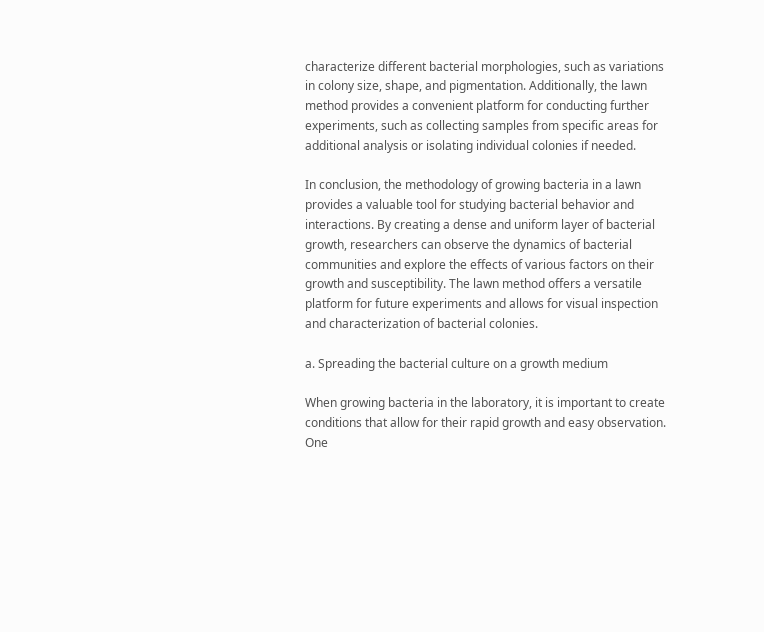characterize different bacterial morphologies, such as variations in colony size, shape, and pigmentation. Additionally, the lawn method provides a convenient platform for conducting further experiments, such as collecting samples from specific areas for additional analysis or isolating individual colonies if needed.

In conclusion, the methodology of growing bacteria in a lawn provides a valuable tool for studying bacterial behavior and interactions. By creating a dense and uniform layer of bacterial growth, researchers can observe the dynamics of bacterial communities and explore the effects of various factors on their growth and susceptibility. The lawn method offers a versatile platform for future experiments and allows for visual inspection and characterization of bacterial colonies.

a. Spreading the bacterial culture on a growth medium

When growing bacteria in the laboratory, it is important to create conditions that allow for their rapid growth and easy observation. One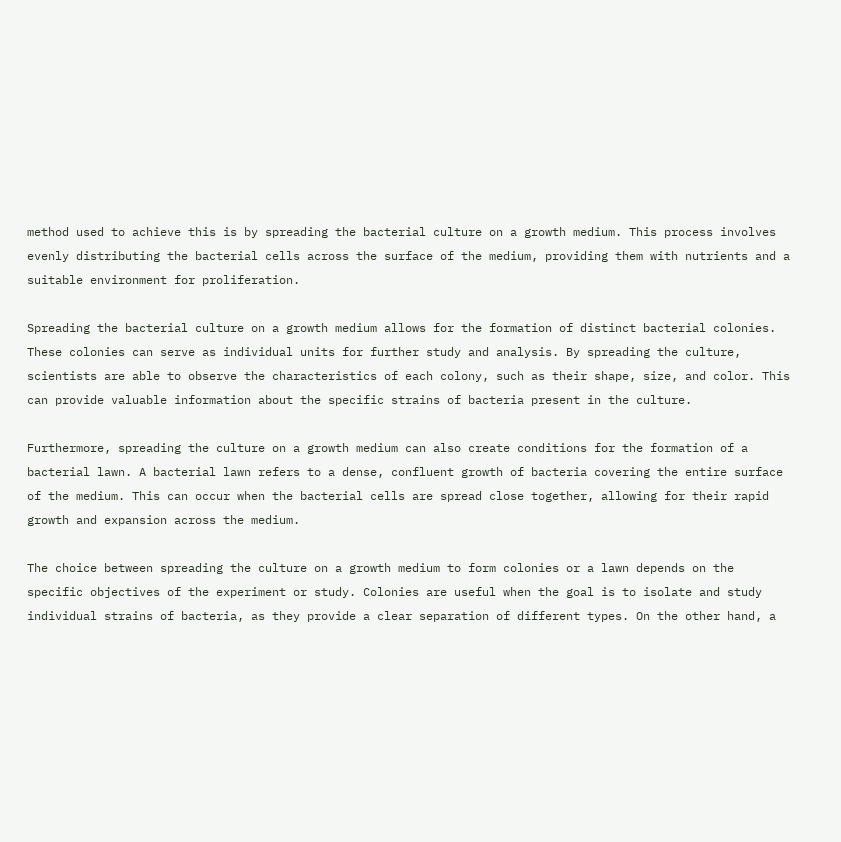method used to achieve this is by spreading the bacterial culture on a growth medium. This process involves evenly distributing the bacterial cells across the surface of the medium, providing them with nutrients and a suitable environment for proliferation.

Spreading the bacterial culture on a growth medium allows for the formation of distinct bacterial colonies. These colonies can serve as individual units for further study and analysis. By spreading the culture, scientists are able to observe the characteristics of each colony, such as their shape, size, and color. This can provide valuable information about the specific strains of bacteria present in the culture.

Furthermore, spreading the culture on a growth medium can also create conditions for the formation of a bacterial lawn. A bacterial lawn refers to a dense, confluent growth of bacteria covering the entire surface of the medium. This can occur when the bacterial cells are spread close together, allowing for their rapid growth and expansion across the medium.

The choice between spreading the culture on a growth medium to form colonies or a lawn depends on the specific objectives of the experiment or study. Colonies are useful when the goal is to isolate and study individual strains of bacteria, as they provide a clear separation of different types. On the other hand, a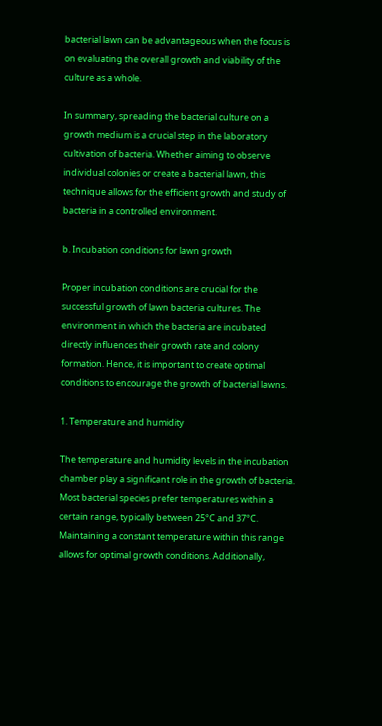bacterial lawn can be advantageous when the focus is on evaluating the overall growth and viability of the culture as a whole.

In summary, spreading the bacterial culture on a growth medium is a crucial step in the laboratory cultivation of bacteria. Whether aiming to observe individual colonies or create a bacterial lawn, this technique allows for the efficient growth and study of bacteria in a controlled environment.

b. Incubation conditions for lawn growth

Proper incubation conditions are crucial for the successful growth of lawn bacteria cultures. The environment in which the bacteria are incubated directly influences their growth rate and colony formation. Hence, it is important to create optimal conditions to encourage the growth of bacterial lawns.

1. Temperature and humidity

The temperature and humidity levels in the incubation chamber play a significant role in the growth of bacteria. Most bacterial species prefer temperatures within a certain range, typically between 25°C and 37°C. Maintaining a constant temperature within this range allows for optimal growth conditions. Additionally,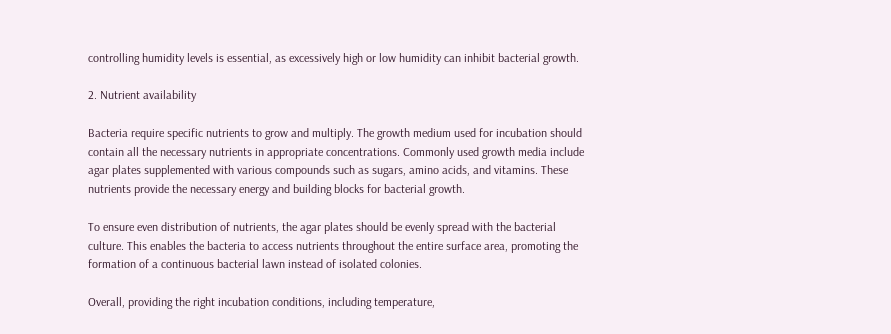controlling humidity levels is essential, as excessively high or low humidity can inhibit bacterial growth.

2. Nutrient availability

Bacteria require specific nutrients to grow and multiply. The growth medium used for incubation should contain all the necessary nutrients in appropriate concentrations. Commonly used growth media include agar plates supplemented with various compounds such as sugars, amino acids, and vitamins. These nutrients provide the necessary energy and building blocks for bacterial growth.

To ensure even distribution of nutrients, the agar plates should be evenly spread with the bacterial culture. This enables the bacteria to access nutrients throughout the entire surface area, promoting the formation of a continuous bacterial lawn instead of isolated colonies.

Overall, providing the right incubation conditions, including temperature,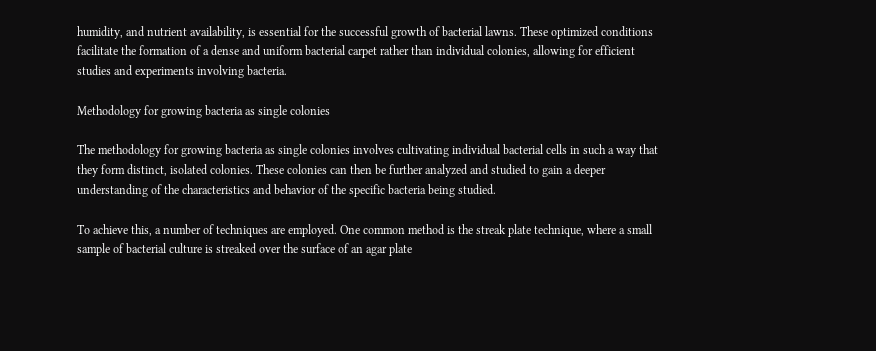humidity, and nutrient availability, is essential for the successful growth of bacterial lawns. These optimized conditions facilitate the formation of a dense and uniform bacterial carpet rather than individual colonies, allowing for efficient studies and experiments involving bacteria.

Methodology for growing bacteria as single colonies

The methodology for growing bacteria as single colonies involves cultivating individual bacterial cells in such a way that they form distinct, isolated colonies. These colonies can then be further analyzed and studied to gain a deeper understanding of the characteristics and behavior of the specific bacteria being studied.

To achieve this, a number of techniques are employed. One common method is the streak plate technique, where a small sample of bacterial culture is streaked over the surface of an agar plate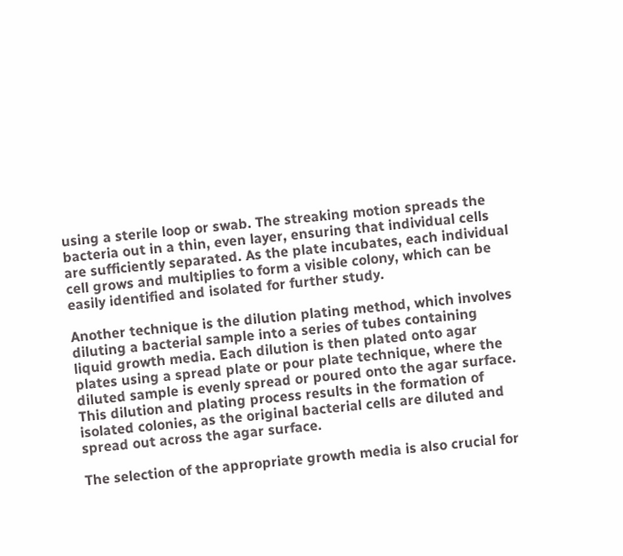using a sterile loop or swab. The streaking motion spreads the bacteria out in a thin, even layer, ensuring that individual cells are sufficiently separated. As the plate incubates, each individual cell grows and multiplies to form a visible colony, which can be easily identified and isolated for further study.

Another technique is the dilution plating method, which involves diluting a bacterial sample into a series of tubes containing liquid growth media. Each dilution is then plated onto agar plates using a spread plate or pour plate technique, where the diluted sample is evenly spread or poured onto the agar surface. This dilution and plating process results in the formation of isolated colonies, as the original bacterial cells are diluted and spread out across the agar surface.

The selection of the appropriate growth media is also crucial for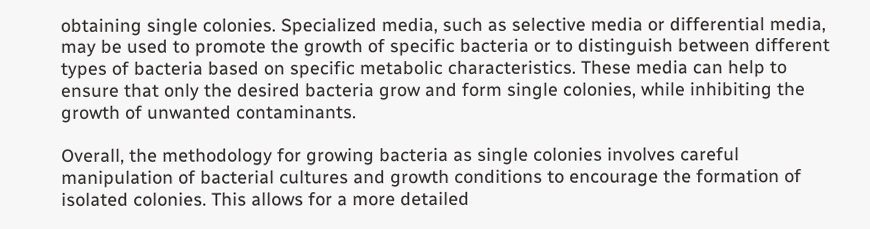obtaining single colonies. Specialized media, such as selective media or differential media, may be used to promote the growth of specific bacteria or to distinguish between different types of bacteria based on specific metabolic characteristics. These media can help to ensure that only the desired bacteria grow and form single colonies, while inhibiting the growth of unwanted contaminants.

Overall, the methodology for growing bacteria as single colonies involves careful manipulation of bacterial cultures and growth conditions to encourage the formation of isolated colonies. This allows for a more detailed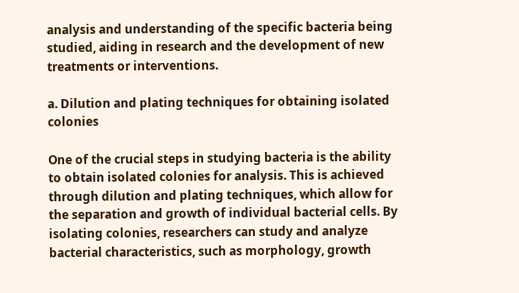analysis and understanding of the specific bacteria being studied, aiding in research and the development of new treatments or interventions.

a. Dilution and plating techniques for obtaining isolated colonies

One of the crucial steps in studying bacteria is the ability to obtain isolated colonies for analysis. This is achieved through dilution and plating techniques, which allow for the separation and growth of individual bacterial cells. By isolating colonies, researchers can study and analyze bacterial characteristics, such as morphology, growth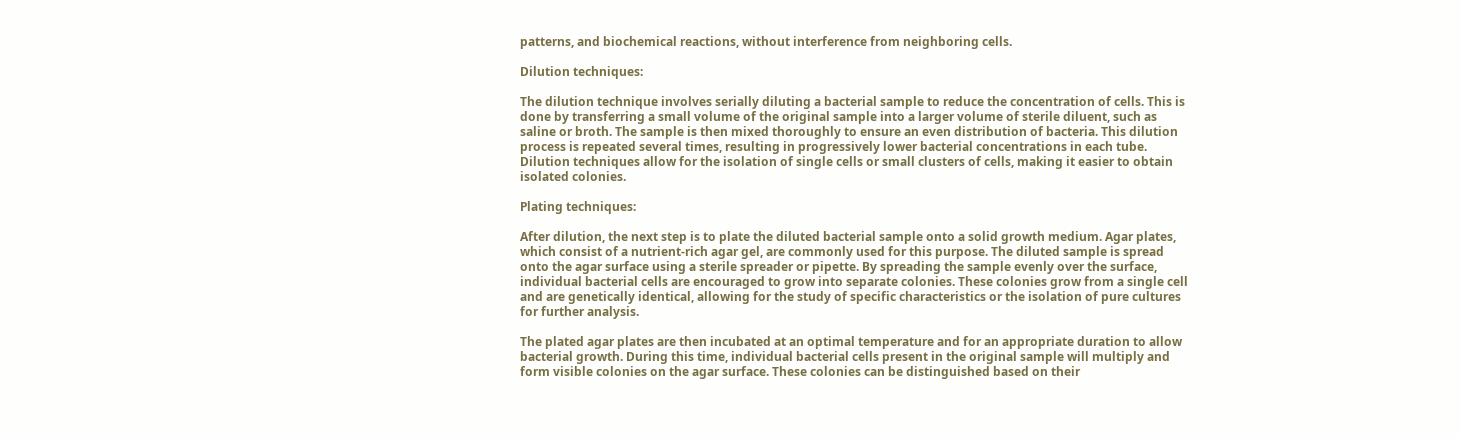patterns, and biochemical reactions, without interference from neighboring cells.

Dilution techniques:

The dilution technique involves serially diluting a bacterial sample to reduce the concentration of cells. This is done by transferring a small volume of the original sample into a larger volume of sterile diluent, such as saline or broth. The sample is then mixed thoroughly to ensure an even distribution of bacteria. This dilution process is repeated several times, resulting in progressively lower bacterial concentrations in each tube. Dilution techniques allow for the isolation of single cells or small clusters of cells, making it easier to obtain isolated colonies.

Plating techniques:

After dilution, the next step is to plate the diluted bacterial sample onto a solid growth medium. Agar plates, which consist of a nutrient-rich agar gel, are commonly used for this purpose. The diluted sample is spread onto the agar surface using a sterile spreader or pipette. By spreading the sample evenly over the surface, individual bacterial cells are encouraged to grow into separate colonies. These colonies grow from a single cell and are genetically identical, allowing for the study of specific characteristics or the isolation of pure cultures for further analysis.

The plated agar plates are then incubated at an optimal temperature and for an appropriate duration to allow bacterial growth. During this time, individual bacterial cells present in the original sample will multiply and form visible colonies on the agar surface. These colonies can be distinguished based on their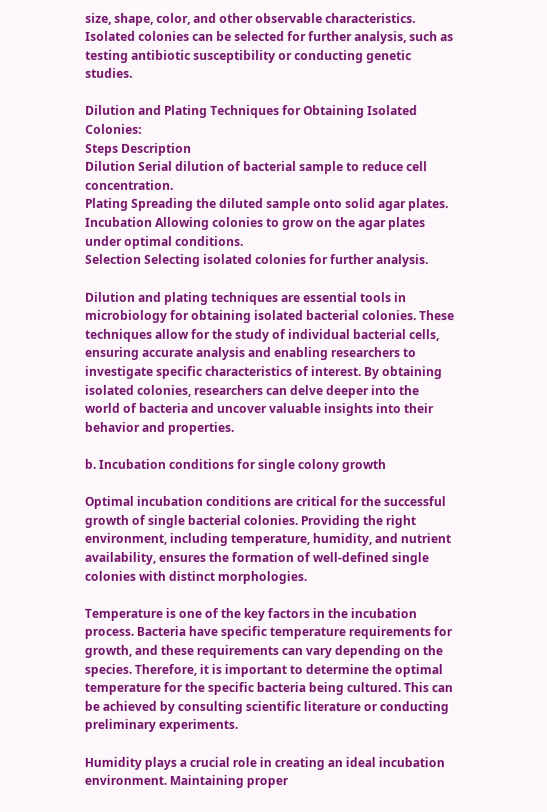size, shape, color, and other observable characteristics. Isolated colonies can be selected for further analysis, such as testing antibiotic susceptibility or conducting genetic studies.

Dilution and Plating Techniques for Obtaining Isolated Colonies:
Steps Description
Dilution Serial dilution of bacterial sample to reduce cell concentration.
Plating Spreading the diluted sample onto solid agar plates.
Incubation Allowing colonies to grow on the agar plates under optimal conditions.
Selection Selecting isolated colonies for further analysis.

Dilution and plating techniques are essential tools in microbiology for obtaining isolated bacterial colonies. These techniques allow for the study of individual bacterial cells, ensuring accurate analysis and enabling researchers to investigate specific characteristics of interest. By obtaining isolated colonies, researchers can delve deeper into the world of bacteria and uncover valuable insights into their behavior and properties.

b. Incubation conditions for single colony growth

Optimal incubation conditions are critical for the successful growth of single bacterial colonies. Providing the right environment, including temperature, humidity, and nutrient availability, ensures the formation of well-defined single colonies with distinct morphologies.

Temperature is one of the key factors in the incubation process. Bacteria have specific temperature requirements for growth, and these requirements can vary depending on the species. Therefore, it is important to determine the optimal temperature for the specific bacteria being cultured. This can be achieved by consulting scientific literature or conducting preliminary experiments.

Humidity plays a crucial role in creating an ideal incubation environment. Maintaining proper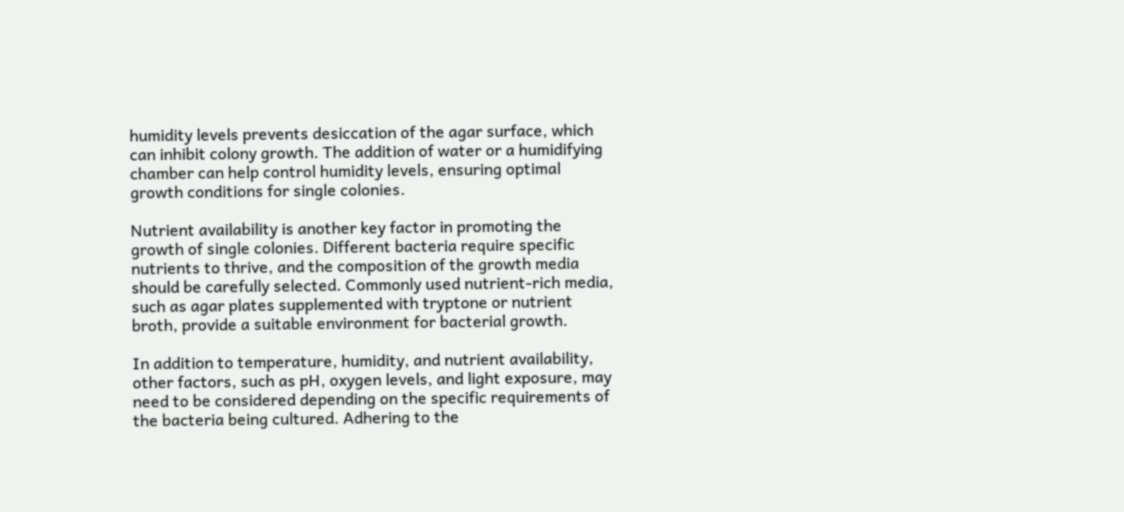humidity levels prevents desiccation of the agar surface, which can inhibit colony growth. The addition of water or a humidifying chamber can help control humidity levels, ensuring optimal growth conditions for single colonies.

Nutrient availability is another key factor in promoting the growth of single colonies. Different bacteria require specific nutrients to thrive, and the composition of the growth media should be carefully selected. Commonly used nutrient-rich media, such as agar plates supplemented with tryptone or nutrient broth, provide a suitable environment for bacterial growth.

In addition to temperature, humidity, and nutrient availability, other factors, such as pH, oxygen levels, and light exposure, may need to be considered depending on the specific requirements of the bacteria being cultured. Adhering to the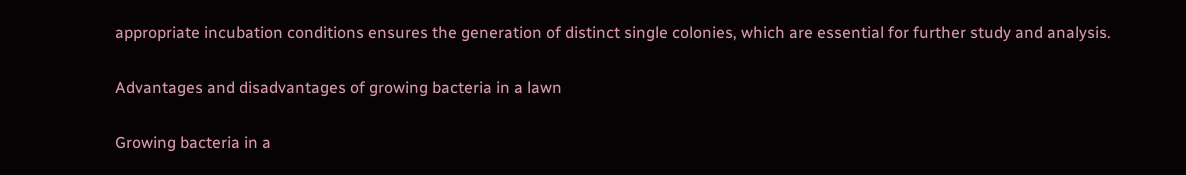appropriate incubation conditions ensures the generation of distinct single colonies, which are essential for further study and analysis.

Advantages and disadvantages of growing bacteria in a lawn

Growing bacteria in a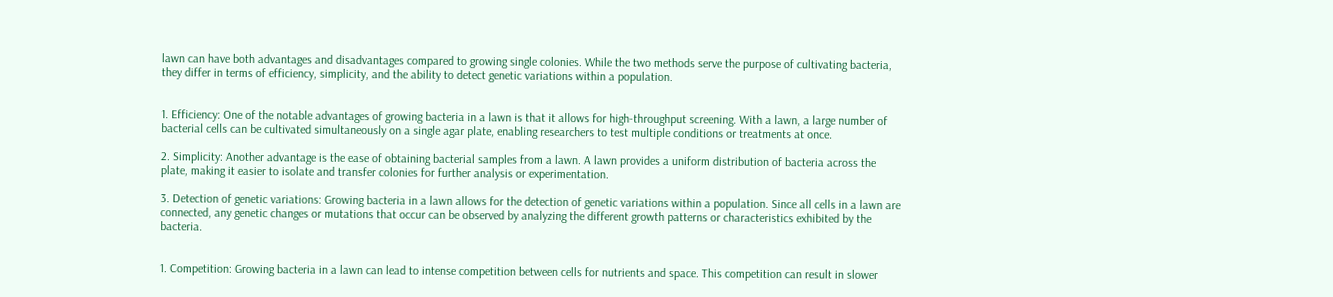lawn can have both advantages and disadvantages compared to growing single colonies. While the two methods serve the purpose of cultivating bacteria, they differ in terms of efficiency, simplicity, and the ability to detect genetic variations within a population.


1. Efficiency: One of the notable advantages of growing bacteria in a lawn is that it allows for high-throughput screening. With a lawn, a large number of bacterial cells can be cultivated simultaneously on a single agar plate, enabling researchers to test multiple conditions or treatments at once.

2. Simplicity: Another advantage is the ease of obtaining bacterial samples from a lawn. A lawn provides a uniform distribution of bacteria across the plate, making it easier to isolate and transfer colonies for further analysis or experimentation.

3. Detection of genetic variations: Growing bacteria in a lawn allows for the detection of genetic variations within a population. Since all cells in a lawn are connected, any genetic changes or mutations that occur can be observed by analyzing the different growth patterns or characteristics exhibited by the bacteria.


1. Competition: Growing bacteria in a lawn can lead to intense competition between cells for nutrients and space. This competition can result in slower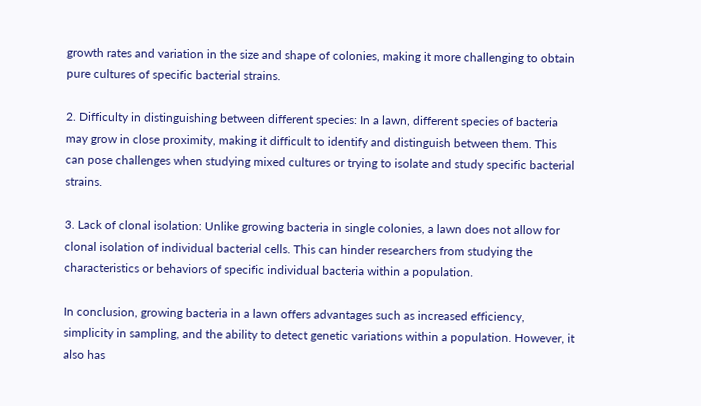growth rates and variation in the size and shape of colonies, making it more challenging to obtain pure cultures of specific bacterial strains.

2. Difficulty in distinguishing between different species: In a lawn, different species of bacteria may grow in close proximity, making it difficult to identify and distinguish between them. This can pose challenges when studying mixed cultures or trying to isolate and study specific bacterial strains.

3. Lack of clonal isolation: Unlike growing bacteria in single colonies, a lawn does not allow for clonal isolation of individual bacterial cells. This can hinder researchers from studying the characteristics or behaviors of specific individual bacteria within a population.

In conclusion, growing bacteria in a lawn offers advantages such as increased efficiency, simplicity in sampling, and the ability to detect genetic variations within a population. However, it also has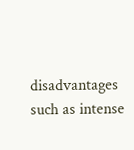disadvantages such as intense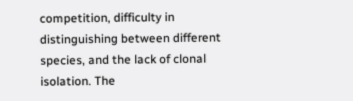competition, difficulty in distinguishing between different species, and the lack of clonal isolation. The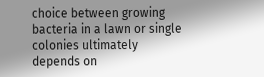choice between growing bacteria in a lawn or single colonies ultimately depends on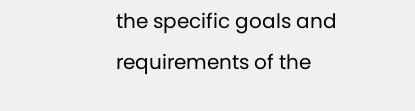the specific goals and requirements of the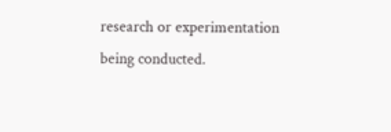research or experimentation being conducted.